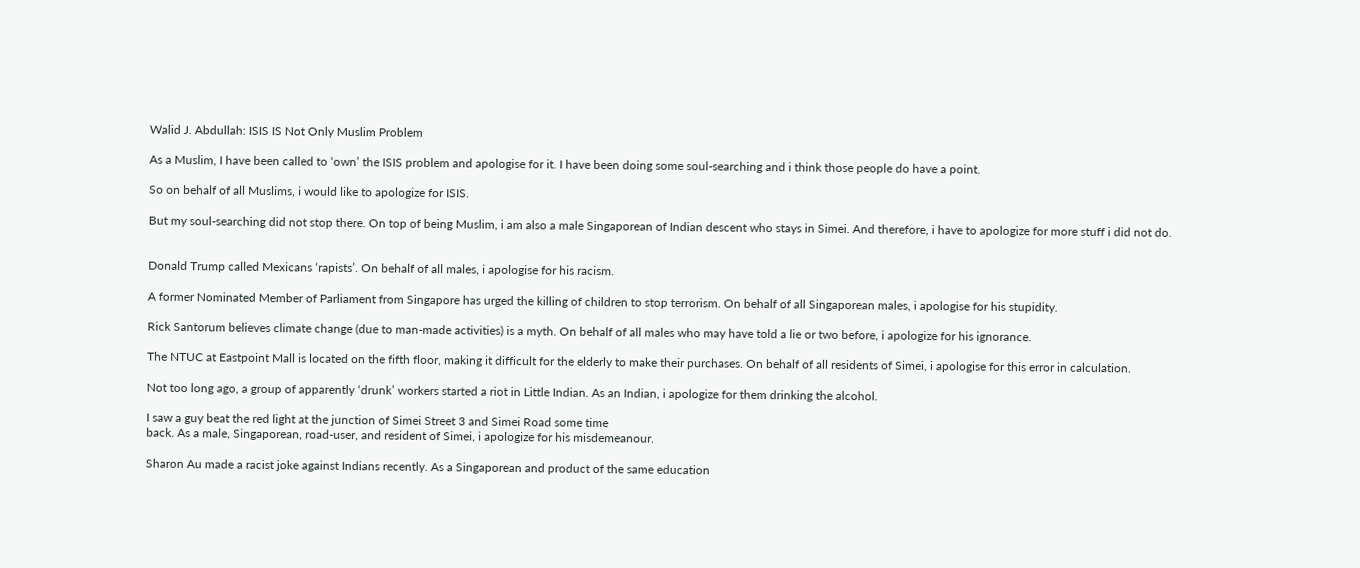Walid J. Abdullah: ISIS IS Not Only Muslim Problem

As a Muslim, I have been called to ‘own’ the ISIS problem and apologise for it. I have been doing some soul-searching and i think those people do have a point.

So on behalf of all Muslims, i would like to apologize for ISIS.

But my soul-searching did not stop there. On top of being Muslim, i am also a male Singaporean of Indian descent who stays in Simei. And therefore, i have to apologize for more stuff i did not do.


Donald Trump called Mexicans ‘rapists’. On behalf of all males, i apologise for his racism.

A former Nominated Member of Parliament from Singapore has urged the killing of children to stop terrorism. On behalf of all Singaporean males, i apologise for his stupidity.

Rick Santorum believes climate change (due to man-made activities) is a myth. On behalf of all males who may have told a lie or two before, i apologize for his ignorance.

The NTUC at Eastpoint Mall is located on the fifth floor, making it difficult for the elderly to make their purchases. On behalf of all residents of Simei, i apologise for this error in calculation.

Not too long ago, a group of apparently ‘drunk’ workers started a riot in Little Indian. As an Indian, i apologize for them drinking the alcohol.

I saw a guy beat the red light at the junction of Simei Street 3 and Simei Road some time
back. As a male, Singaporean, road-user, and resident of Simei, i apologize for his misdemeanour.

Sharon Au made a racist joke against Indians recently. As a Singaporean and product of the same education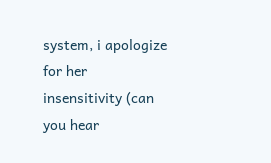system, i apologize for her insensitivity (can you hear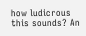how ludicrous this sounds? An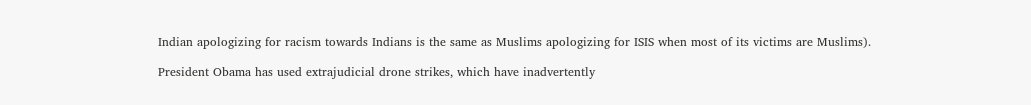Indian apologizing for racism towards Indians is the same as Muslims apologizing for ISIS when most of its victims are Muslims).

President Obama has used extrajudicial drone strikes, which have inadvertently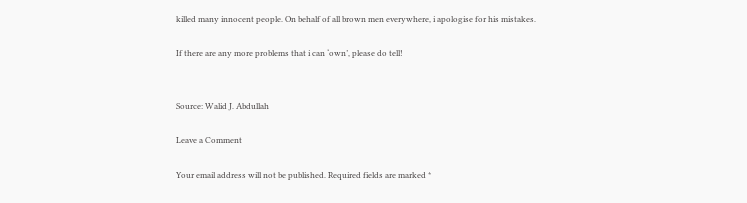killed many innocent people. On behalf of all brown men everywhere, i apologise for his mistakes.

If there are any more problems that i can ‘own’, please do tell!


Source: Walid J. Abdullah

Leave a Comment

Your email address will not be published. Required fields are marked *